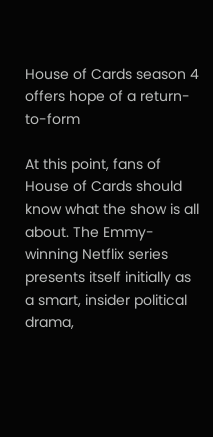House of Cards season 4 offers hope of a return-to-form

At this point, fans of House of Cards should know what the show is all about. The Emmy-winning Netflix series presents itself initially as a smart, insider political drama,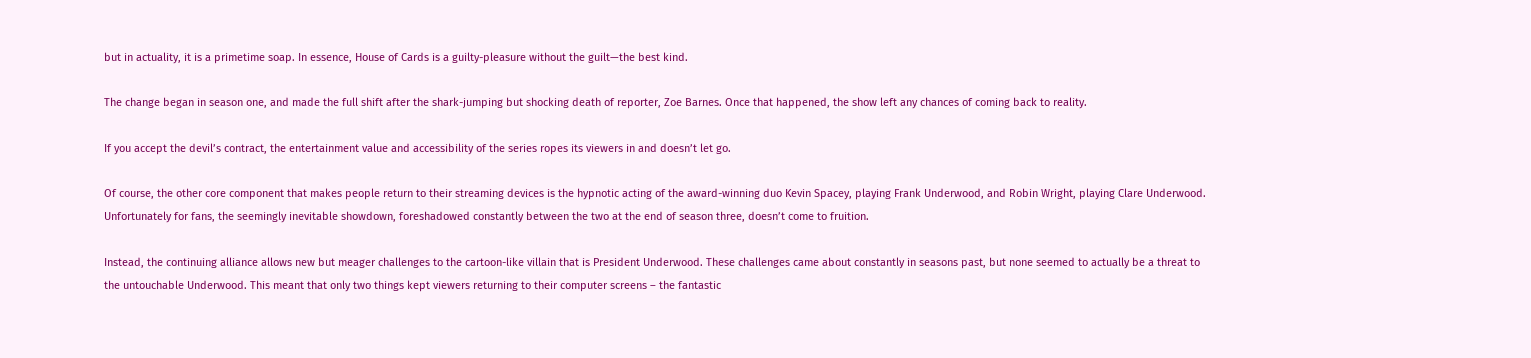but in actuality, it is a primetime soap. In essence, House of Cards is a guilty-pleasure without the guilt—the best kind.

The change began in season one, and made the full shift after the shark-jumping but shocking death of reporter, Zoe Barnes. Once that happened, the show left any chances of coming back to reality.

If you accept the devil’s contract, the entertainment value and accessibility of the series ropes its viewers in and doesn’t let go.

Of course, the other core component that makes people return to their streaming devices is the hypnotic acting of the award-winning duo Kevin Spacey, playing Frank Underwood, and Robin Wright, playing Clare Underwood. Unfortunately for fans, the seemingly inevitable showdown, foreshadowed constantly between the two at the end of season three, doesn’t come to fruition.

Instead, the continuing alliance allows new but meager challenges to the cartoon-like villain that is President Underwood. These challenges came about constantly in seasons past, but none seemed to actually be a threat to the untouchable Underwood. This meant that only two things kept viewers returning to their computer screens – the fantastic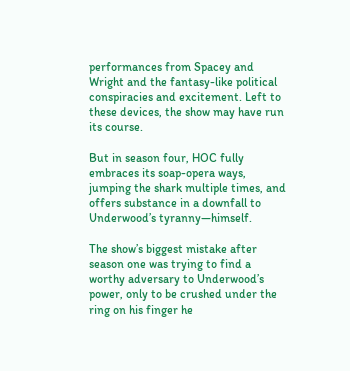performances from Spacey and Wright and the fantasy-like political conspiracies and excitement. Left to these devices, the show may have run its course.

But in season four, HOC fully embraces its soap-opera ways, jumping the shark multiple times, and offers substance in a downfall to Underwood’s tyranny—himself.

The show’s biggest mistake after season one was trying to find a worthy adversary to Underwood’s power, only to be crushed under the ring on his finger he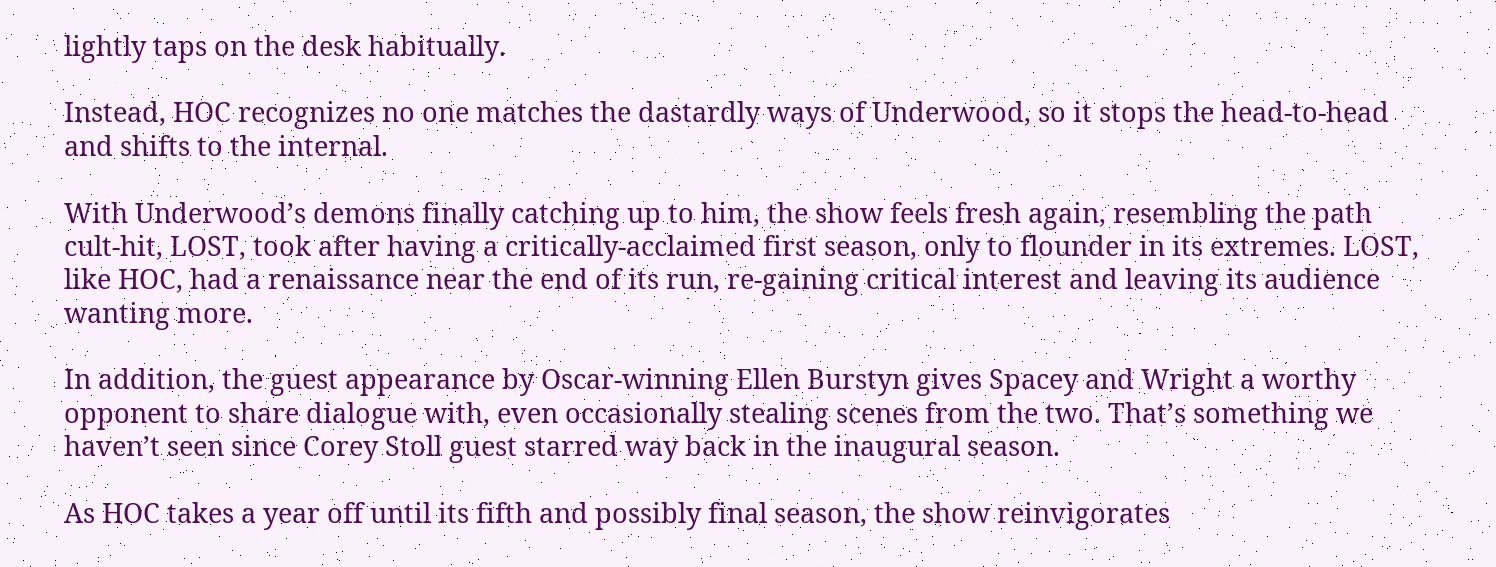lightly taps on the desk habitually.

Instead, HOC recognizes no one matches the dastardly ways of Underwood, so it stops the head-to-head and shifts to the internal.

With Underwood’s demons finally catching up to him, the show feels fresh again, resembling the path cult-hit, LOST, took after having a critically-acclaimed first season, only to flounder in its extremes. LOST, like HOC, had a renaissance near the end of its run, re-gaining critical interest and leaving its audience wanting more.

In addition, the guest appearance by Oscar-winning Ellen Burstyn gives Spacey and Wright a worthy opponent to share dialogue with, even occasionally stealing scenes from the two. That’s something we haven’t seen since Corey Stoll guest starred way back in the inaugural season.

As HOC takes a year off until its fifth and possibly final season, the show reinvigorates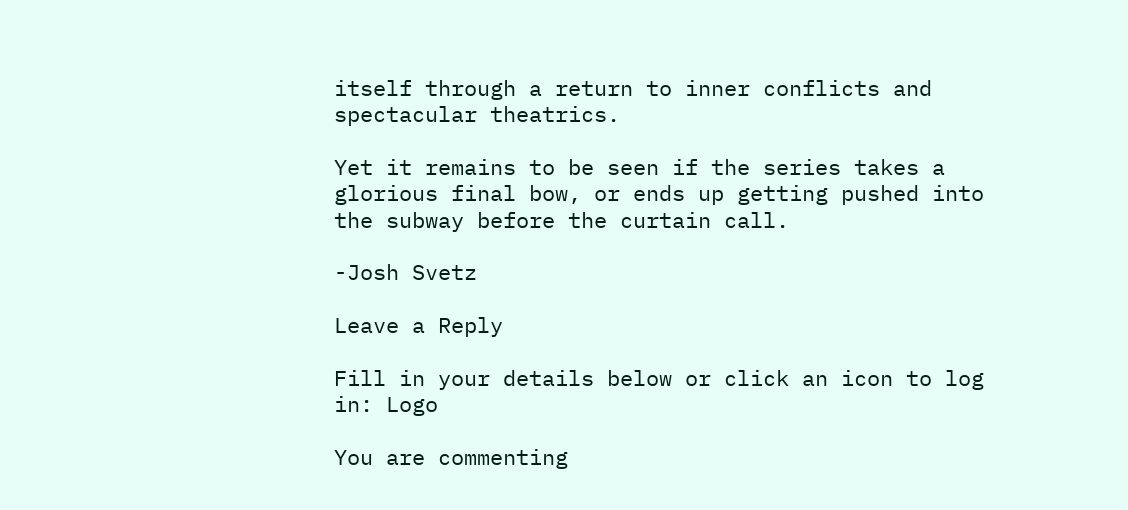itself through a return to inner conflicts and spectacular theatrics.

Yet it remains to be seen if the series takes a glorious final bow, or ends up getting pushed into the subway before the curtain call.

-Josh Svetz

Leave a Reply

Fill in your details below or click an icon to log in: Logo

You are commenting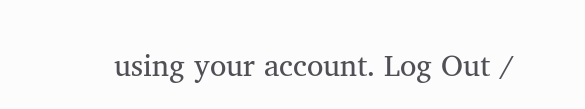using your account. Log Out /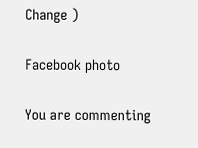Change )

Facebook photo

You are commenting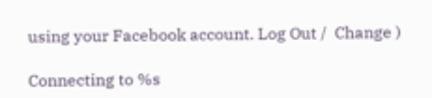using your Facebook account. Log Out /  Change )

Connecting to %s